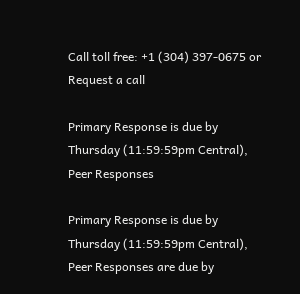Call toll free: +1 (304) 397-0675 or Request a call

Primary Response is due by Thursday (11:59:59pm Central), Peer Responses

Primary Response is due by Thursday (11:59:59pm Central), Peer Responses are due by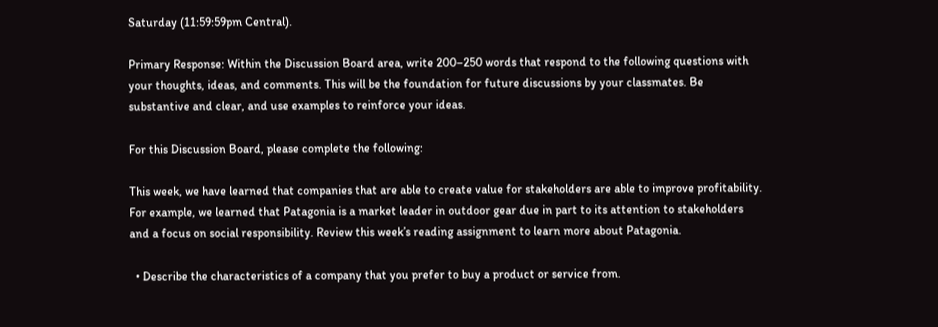Saturday (11:59:59pm Central).

Primary Response: Within the Discussion Board area, write 200–250 words that respond to the following questions with your thoughts, ideas, and comments. This will be the foundation for future discussions by your classmates. Be substantive and clear, and use examples to reinforce your ideas.

For this Discussion Board, please complete the following:

This week, we have learned that companies that are able to create value for stakeholders are able to improve profitability. For example, we learned that Patagonia is a market leader in outdoor gear due in part to its attention to stakeholders and a focus on social responsibility. Review this week’s reading assignment to learn more about Patagonia.

  • Describe the characteristics of a company that you prefer to buy a product or service from.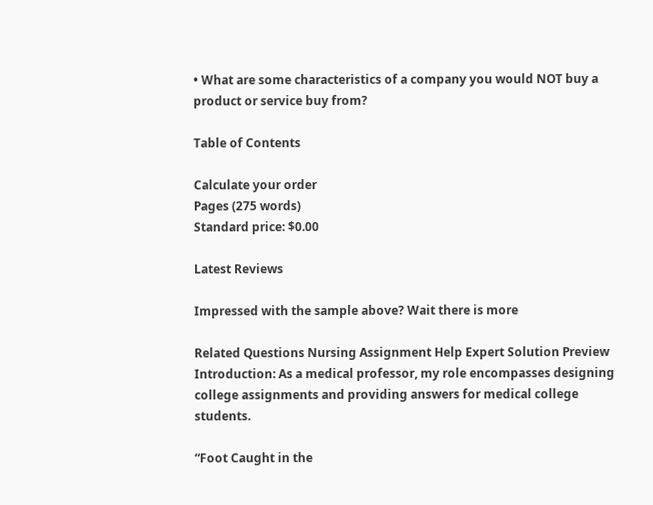• What are some characteristics of a company you would NOT buy a product or service buy from?

Table of Contents

Calculate your order
Pages (275 words)
Standard price: $0.00

Latest Reviews

Impressed with the sample above? Wait there is more

Related Questions Nursing Assignment Help Expert Solution Preview Introduction: As a medical professor, my role encompasses designing college assignments and providing answers for medical college students.

“Foot Caught in the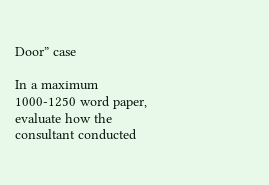Door” case

In a maximum 1000-1250 word paper, evaluate how the consultant conducted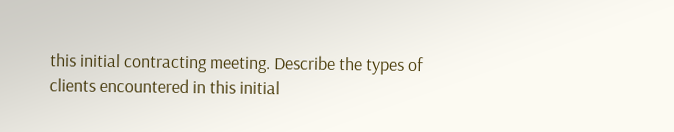this initial contracting meeting. Describe the types of clients encountered in this initial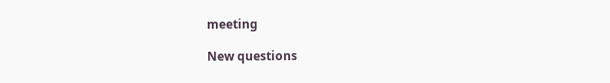meeting

New questions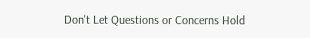Don't Let Questions or Concerns Hold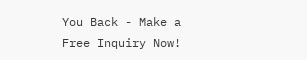You Back - Make a Free Inquiry Now!